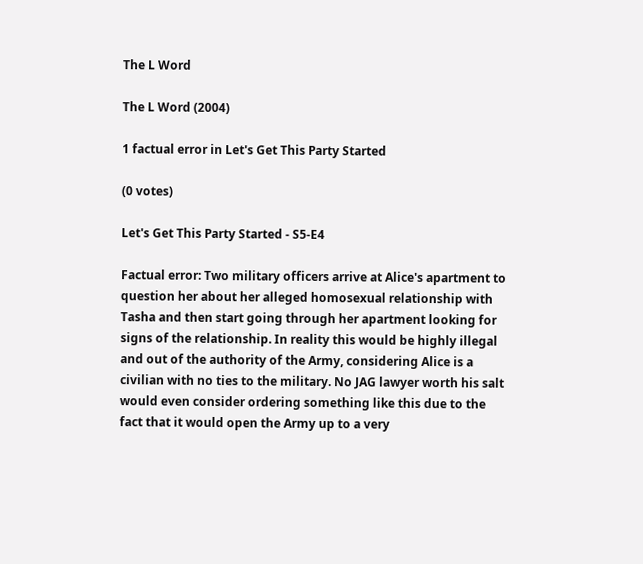The L Word

The L Word (2004)

1 factual error in Let's Get This Party Started

(0 votes)

Let's Get This Party Started - S5-E4

Factual error: Two military officers arrive at Alice's apartment to question her about her alleged homosexual relationship with Tasha and then start going through her apartment looking for signs of the relationship. In reality this would be highly illegal and out of the authority of the Army, considering Alice is a civilian with no ties to the military. No JAG lawyer worth his salt would even consider ordering something like this due to the fact that it would open the Army up to a very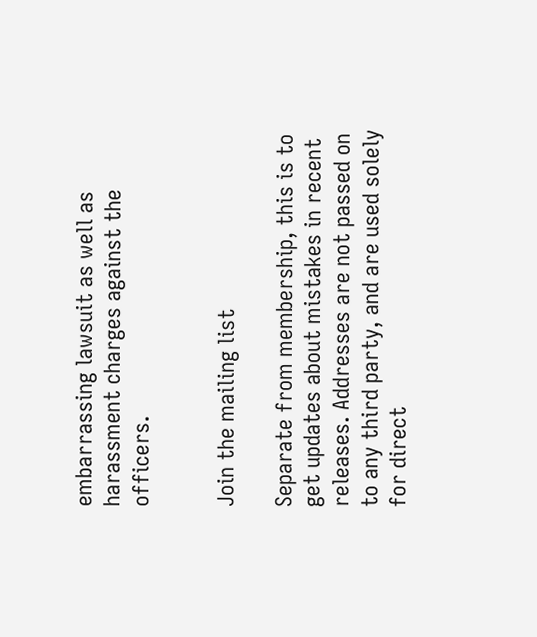embarrassing lawsuit as well as harassment charges against the officers.


Join the mailing list

Separate from membership, this is to get updates about mistakes in recent releases. Addresses are not passed on to any third party, and are used solely for direct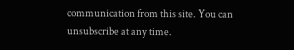communication from this site. You can unsubscribe at any time.